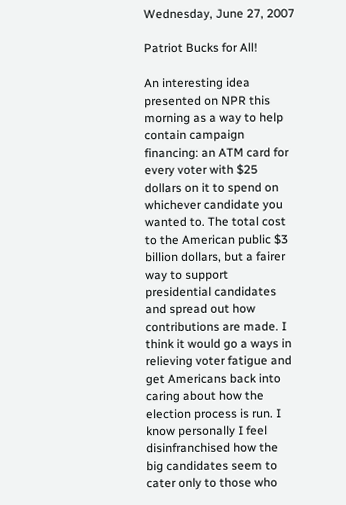Wednesday, June 27, 2007

Patriot Bucks for All!

An interesting idea presented on NPR this morning as a way to help contain campaign financing: an ATM card for every voter with $25 dollars on it to spend on whichever candidate you wanted to. The total cost to the American public $3 billion dollars, but a fairer way to support presidential candidates and spread out how contributions are made. I think it would go a ways in relieving voter fatigue and get Americans back into caring about how the election process is run. I know personally I feel disinfranchised how the big candidates seem to cater only to those who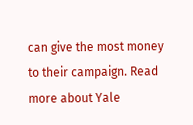can give the most money to their campaign. Read more about Yale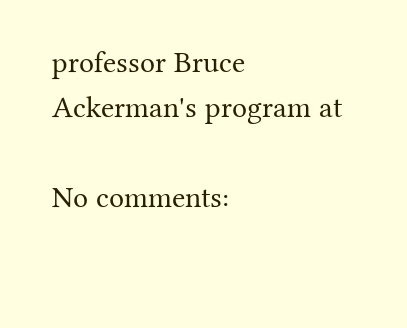professor Bruce Ackerman's program at

No comments: